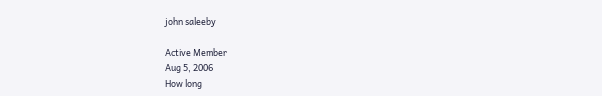john saleeby

Active Member
Aug 5, 2006
How long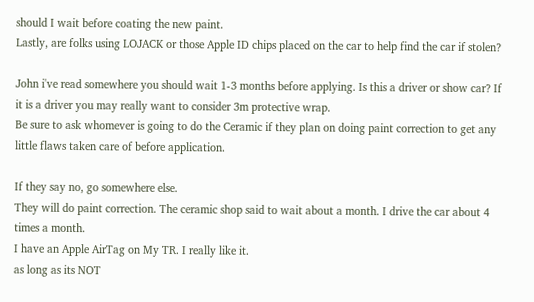should I wait before coating the new paint.
Lastly, are folks using LOJACK or those Apple ID chips placed on the car to help find the car if stolen?

John i've read somewhere you should wait 1-3 months before applying. Is this a driver or show car? If it is a driver you may really want to consider 3m protective wrap.
Be sure to ask whomever is going to do the Ceramic if they plan on doing paint correction to get any little flaws taken care of before application.

If they say no, go somewhere else.
They will do paint correction. The ceramic shop said to wait about a month. I drive the car about 4 times a month.
I have an Apple AirTag on My TR. I really like it.
as long as its NOT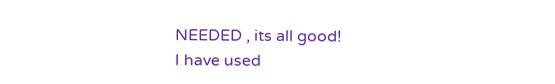NEEDED , its all good!
I have used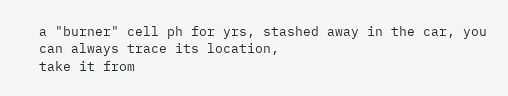a "burner" cell ph for yrs, stashed away in the car, you can always trace its location,
take it from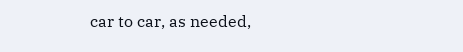car to car, as needed,